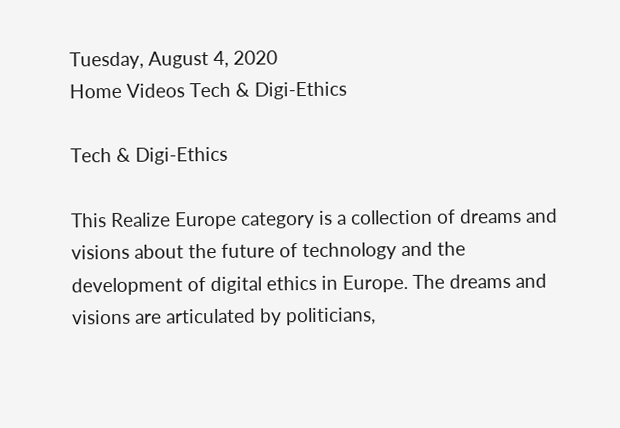Tuesday, August 4, 2020
Home Videos Tech & Digi-Ethics

Tech & Digi-Ethics

This Realize Europe category is a collection of dreams and visions about the future of technology and the development of digital ethics in Europe. The dreams and visions are articulated by politicians,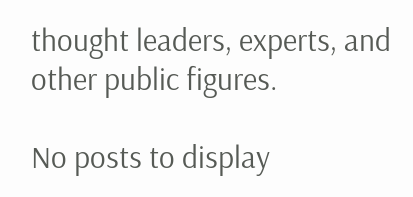thought leaders, experts, and other public figures.

No posts to display